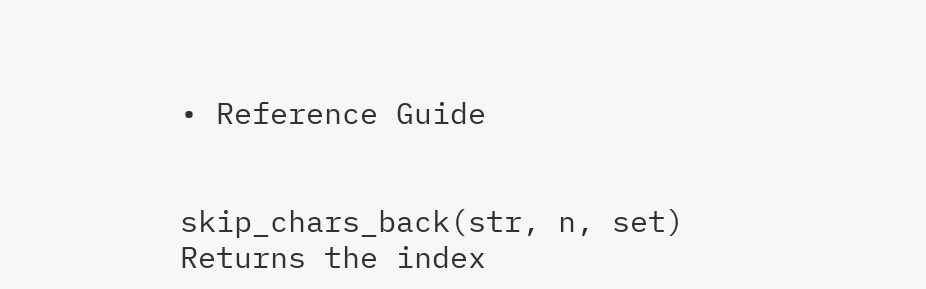• Reference Guide


skip_chars_back(str, n, set)
Returns the index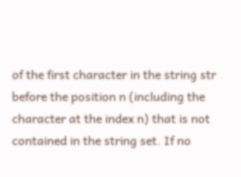of the first character in the string str before the position n (including the character at the index n) that is not contained in the string set. If no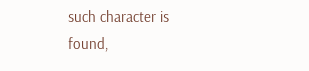such character is found,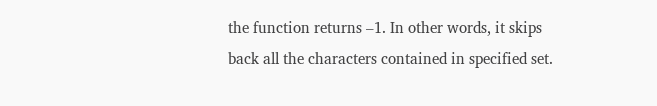the function returns –1. In other words, it skips back all the characters contained in specified set.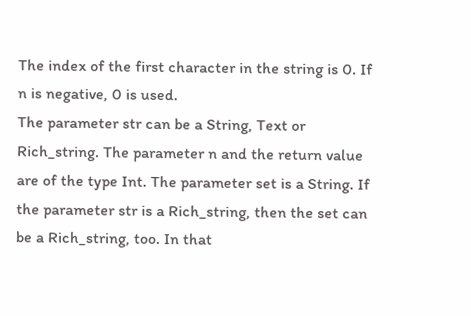The index of the first character in the string is 0. If n is negative, 0 is used.
The parameter str can be a String, Text or Rich_string. The parameter n and the return value are of the type Int. The parameter set is a String. If the parameter str is a Rich_string, then the set can be a Rich_string, too. In that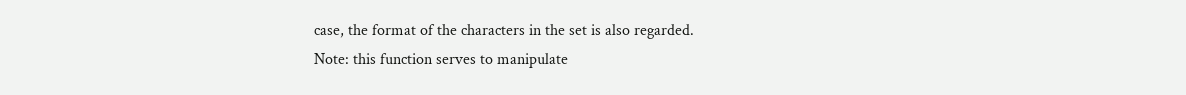case, the format of the characters in the set is also regarded.
Note: this function serves to manipulate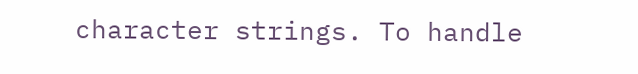character strings. To handle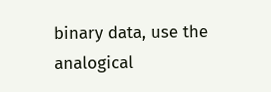binary data, use the analogical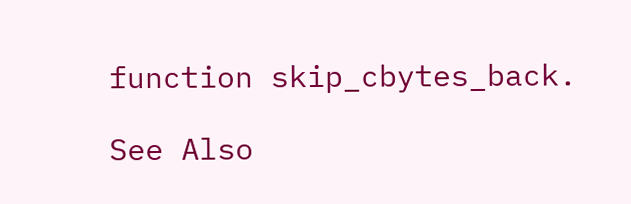function skip_cbytes_back.

See Also